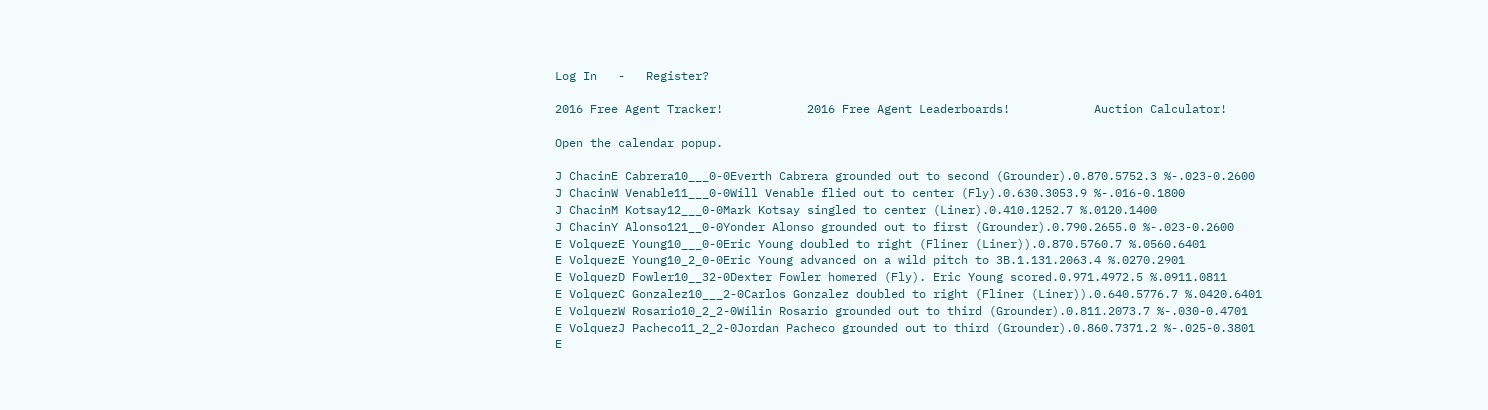Log In   -   Register?

2016 Free Agent Tracker!            2016 Free Agent Leaderboards!            Auction Calculator!

Open the calendar popup.

J ChacinE Cabrera10___0-0Everth Cabrera grounded out to second (Grounder).0.870.5752.3 %-.023-0.2600
J ChacinW Venable11___0-0Will Venable flied out to center (Fly).0.630.3053.9 %-.016-0.1800
J ChacinM Kotsay12___0-0Mark Kotsay singled to center (Liner).0.410.1252.7 %.0120.1400
J ChacinY Alonso121__0-0Yonder Alonso grounded out to first (Grounder).0.790.2655.0 %-.023-0.2600
E VolquezE Young10___0-0Eric Young doubled to right (Fliner (Liner)).0.870.5760.7 %.0560.6401
E VolquezE Young10_2_0-0Eric Young advanced on a wild pitch to 3B.1.131.2063.4 %.0270.2901
E VolquezD Fowler10__32-0Dexter Fowler homered (Fly). Eric Young scored.0.971.4972.5 %.0911.0811
E VolquezC Gonzalez10___2-0Carlos Gonzalez doubled to right (Fliner (Liner)).0.640.5776.7 %.0420.6401
E VolquezW Rosario10_2_2-0Wilin Rosario grounded out to third (Grounder).0.811.2073.7 %-.030-0.4701
E VolquezJ Pacheco11_2_2-0Jordan Pacheco grounded out to third (Grounder).0.860.7371.2 %-.025-0.3801
E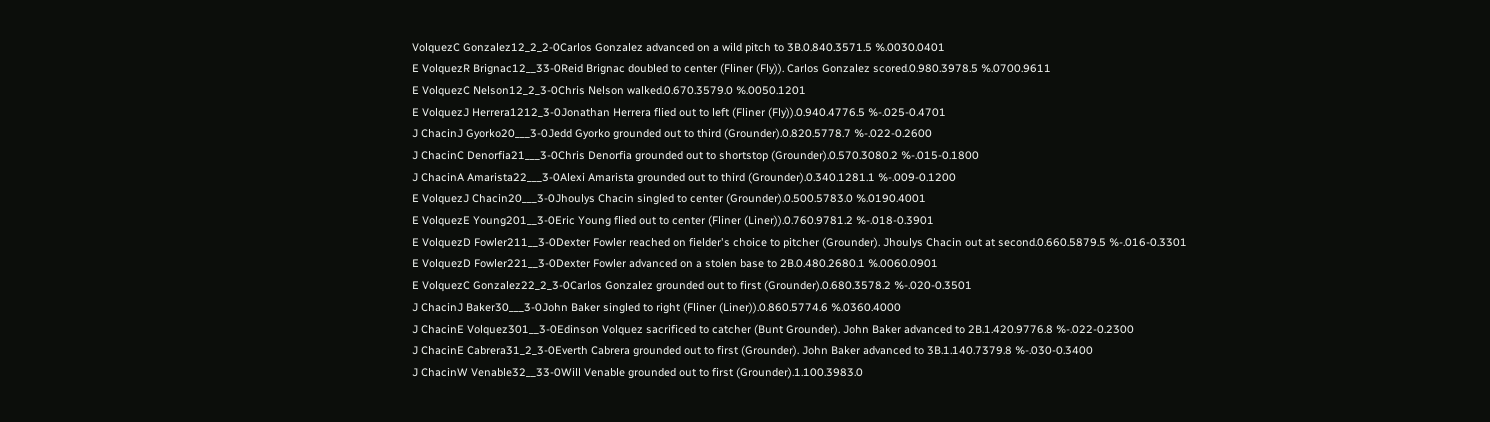VolquezC Gonzalez12_2_2-0Carlos Gonzalez advanced on a wild pitch to 3B.0.840.3571.5 %.0030.0401
E VolquezR Brignac12__33-0Reid Brignac doubled to center (Fliner (Fly)). Carlos Gonzalez scored.0.980.3978.5 %.0700.9611
E VolquezC Nelson12_2_3-0Chris Nelson walked.0.670.3579.0 %.0050.1201
E VolquezJ Herrera1212_3-0Jonathan Herrera flied out to left (Fliner (Fly)).0.940.4776.5 %-.025-0.4701
J ChacinJ Gyorko20___3-0Jedd Gyorko grounded out to third (Grounder).0.820.5778.7 %-.022-0.2600
J ChacinC Denorfia21___3-0Chris Denorfia grounded out to shortstop (Grounder).0.570.3080.2 %-.015-0.1800
J ChacinA Amarista22___3-0Alexi Amarista grounded out to third (Grounder).0.340.1281.1 %-.009-0.1200
E VolquezJ Chacin20___3-0Jhoulys Chacin singled to center (Grounder).0.500.5783.0 %.0190.4001
E VolquezE Young201__3-0Eric Young flied out to center (Fliner (Liner)).0.760.9781.2 %-.018-0.3901
E VolquezD Fowler211__3-0Dexter Fowler reached on fielder's choice to pitcher (Grounder). Jhoulys Chacin out at second.0.660.5879.5 %-.016-0.3301
E VolquezD Fowler221__3-0Dexter Fowler advanced on a stolen base to 2B.0.480.2680.1 %.0060.0901
E VolquezC Gonzalez22_2_3-0Carlos Gonzalez grounded out to first (Grounder).0.680.3578.2 %-.020-0.3501
J ChacinJ Baker30___3-0John Baker singled to right (Fliner (Liner)).0.860.5774.6 %.0360.4000
J ChacinE Volquez301__3-0Edinson Volquez sacrificed to catcher (Bunt Grounder). John Baker advanced to 2B.1.420.9776.8 %-.022-0.2300
J ChacinE Cabrera31_2_3-0Everth Cabrera grounded out to first (Grounder). John Baker advanced to 3B.1.140.7379.8 %-.030-0.3400
J ChacinW Venable32__33-0Will Venable grounded out to first (Grounder).1.100.3983.0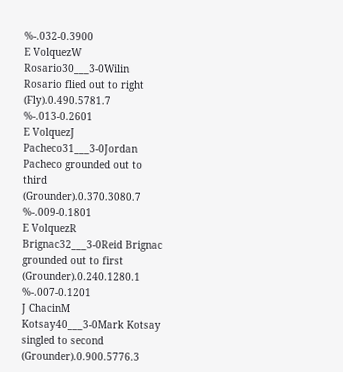%-.032-0.3900
E VolquezW Rosario30___3-0Wilin Rosario flied out to right (Fly).0.490.5781.7 %-.013-0.2601
E VolquezJ Pacheco31___3-0Jordan Pacheco grounded out to third (Grounder).0.370.3080.7 %-.009-0.1801
E VolquezR Brignac32___3-0Reid Brignac grounded out to first (Grounder).0.240.1280.1 %-.007-0.1201
J ChacinM Kotsay40___3-0Mark Kotsay singled to second (Grounder).0.900.5776.3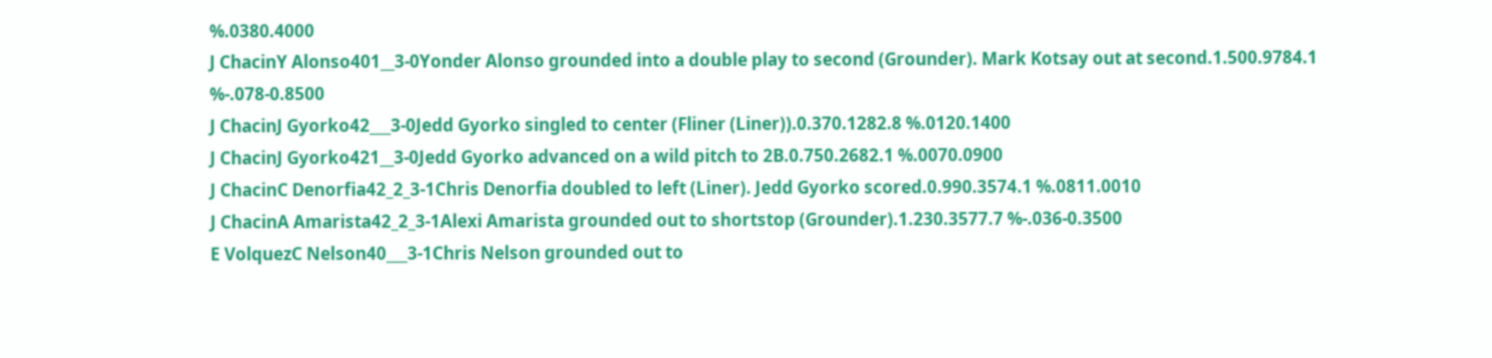%.0380.4000
J ChacinY Alonso401__3-0Yonder Alonso grounded into a double play to second (Grounder). Mark Kotsay out at second.1.500.9784.1 %-.078-0.8500
J ChacinJ Gyorko42___3-0Jedd Gyorko singled to center (Fliner (Liner)).0.370.1282.8 %.0120.1400
J ChacinJ Gyorko421__3-0Jedd Gyorko advanced on a wild pitch to 2B.0.750.2682.1 %.0070.0900
J ChacinC Denorfia42_2_3-1Chris Denorfia doubled to left (Liner). Jedd Gyorko scored.0.990.3574.1 %.0811.0010
J ChacinA Amarista42_2_3-1Alexi Amarista grounded out to shortstop (Grounder).1.230.3577.7 %-.036-0.3500
E VolquezC Nelson40___3-1Chris Nelson grounded out to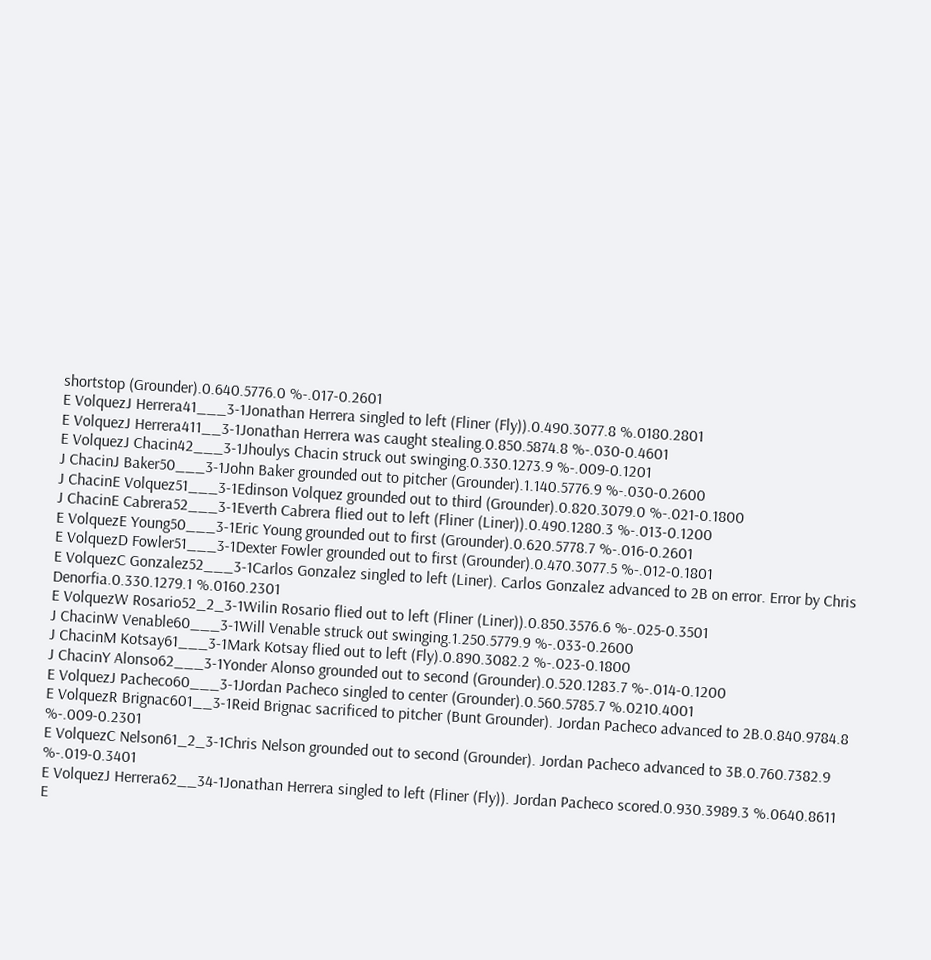shortstop (Grounder).0.640.5776.0 %-.017-0.2601
E VolquezJ Herrera41___3-1Jonathan Herrera singled to left (Fliner (Fly)).0.490.3077.8 %.0180.2801
E VolquezJ Herrera411__3-1Jonathan Herrera was caught stealing.0.850.5874.8 %-.030-0.4601
E VolquezJ Chacin42___3-1Jhoulys Chacin struck out swinging.0.330.1273.9 %-.009-0.1201
J ChacinJ Baker50___3-1John Baker grounded out to pitcher (Grounder).1.140.5776.9 %-.030-0.2600
J ChacinE Volquez51___3-1Edinson Volquez grounded out to third (Grounder).0.820.3079.0 %-.021-0.1800
J ChacinE Cabrera52___3-1Everth Cabrera flied out to left (Fliner (Liner)).0.490.1280.3 %-.013-0.1200
E VolquezE Young50___3-1Eric Young grounded out to first (Grounder).0.620.5778.7 %-.016-0.2601
E VolquezD Fowler51___3-1Dexter Fowler grounded out to first (Grounder).0.470.3077.5 %-.012-0.1801
E VolquezC Gonzalez52___3-1Carlos Gonzalez singled to left (Liner). Carlos Gonzalez advanced to 2B on error. Error by Chris Denorfia.0.330.1279.1 %.0160.2301
E VolquezW Rosario52_2_3-1Wilin Rosario flied out to left (Fliner (Liner)).0.850.3576.6 %-.025-0.3501
J ChacinW Venable60___3-1Will Venable struck out swinging.1.250.5779.9 %-.033-0.2600
J ChacinM Kotsay61___3-1Mark Kotsay flied out to left (Fly).0.890.3082.2 %-.023-0.1800
J ChacinY Alonso62___3-1Yonder Alonso grounded out to second (Grounder).0.520.1283.7 %-.014-0.1200
E VolquezJ Pacheco60___3-1Jordan Pacheco singled to center (Grounder).0.560.5785.7 %.0210.4001
E VolquezR Brignac601__3-1Reid Brignac sacrificed to pitcher (Bunt Grounder). Jordan Pacheco advanced to 2B.0.840.9784.8 %-.009-0.2301
E VolquezC Nelson61_2_3-1Chris Nelson grounded out to second (Grounder). Jordan Pacheco advanced to 3B.0.760.7382.9 %-.019-0.3401
E VolquezJ Herrera62__34-1Jonathan Herrera singled to left (Fliner (Fly)). Jordan Pacheco scored.0.930.3989.3 %.0640.8611
E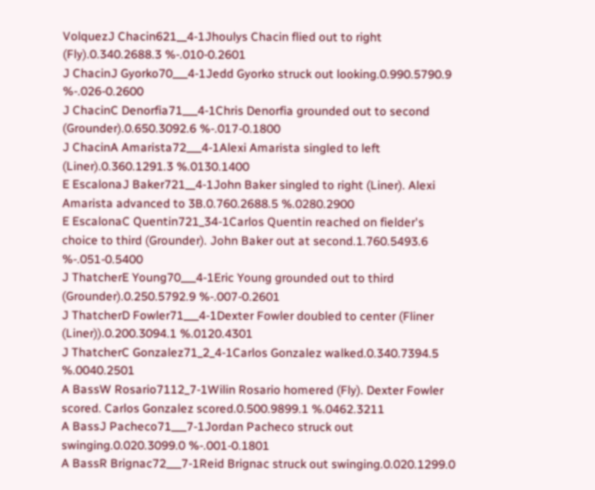VolquezJ Chacin621__4-1Jhoulys Chacin flied out to right (Fly).0.340.2688.3 %-.010-0.2601
J ChacinJ Gyorko70___4-1Jedd Gyorko struck out looking.0.990.5790.9 %-.026-0.2600
J ChacinC Denorfia71___4-1Chris Denorfia grounded out to second (Grounder).0.650.3092.6 %-.017-0.1800
J ChacinA Amarista72___4-1Alexi Amarista singled to left (Liner).0.360.1291.3 %.0130.1400
E EscalonaJ Baker721__4-1John Baker singled to right (Liner). Alexi Amarista advanced to 3B.0.760.2688.5 %.0280.2900
E EscalonaC Quentin721_34-1Carlos Quentin reached on fielder's choice to third (Grounder). John Baker out at second.1.760.5493.6 %-.051-0.5400
J ThatcherE Young70___4-1Eric Young grounded out to third (Grounder).0.250.5792.9 %-.007-0.2601
J ThatcherD Fowler71___4-1Dexter Fowler doubled to center (Fliner (Liner)).0.200.3094.1 %.0120.4301
J ThatcherC Gonzalez71_2_4-1Carlos Gonzalez walked.0.340.7394.5 %.0040.2501
A BassW Rosario7112_7-1Wilin Rosario homered (Fly). Dexter Fowler scored. Carlos Gonzalez scored.0.500.9899.1 %.0462.3211
A BassJ Pacheco71___7-1Jordan Pacheco struck out swinging.0.020.3099.0 %-.001-0.1801
A BassR Brignac72___7-1Reid Brignac struck out swinging.0.020.1299.0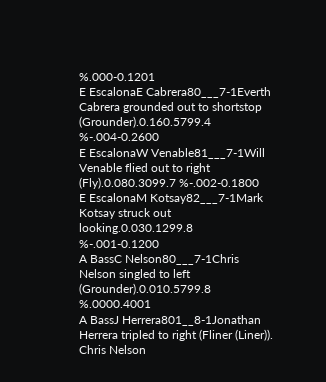%.000-0.1201
E EscalonaE Cabrera80___7-1Everth Cabrera grounded out to shortstop (Grounder).0.160.5799.4 %-.004-0.2600
E EscalonaW Venable81___7-1Will Venable flied out to right (Fly).0.080.3099.7 %-.002-0.1800
E EscalonaM Kotsay82___7-1Mark Kotsay struck out looking.0.030.1299.8 %-.001-0.1200
A BassC Nelson80___7-1Chris Nelson singled to left (Grounder).0.010.5799.8 %.0000.4001
A BassJ Herrera801__8-1Jonathan Herrera tripled to right (Fliner (Liner)). Chris Nelson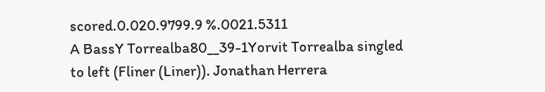scored.0.020.9799.9 %.0021.5311
A BassY Torrealba80__39-1Yorvit Torrealba singled to left (Fliner (Liner)). Jonathan Herrera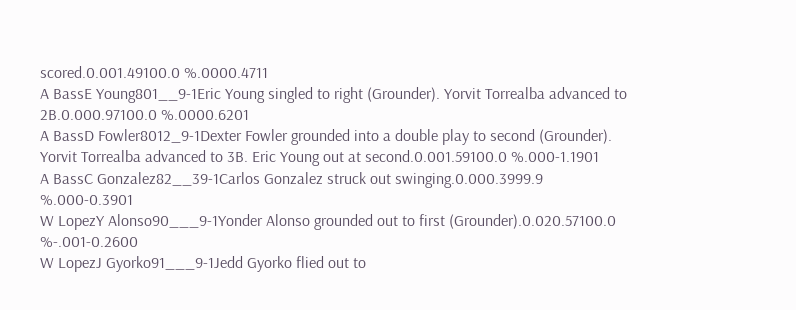scored.0.001.49100.0 %.0000.4711
A BassE Young801__9-1Eric Young singled to right (Grounder). Yorvit Torrealba advanced to 2B.0.000.97100.0 %.0000.6201
A BassD Fowler8012_9-1Dexter Fowler grounded into a double play to second (Grounder). Yorvit Torrealba advanced to 3B. Eric Young out at second.0.001.59100.0 %.000-1.1901
A BassC Gonzalez82__39-1Carlos Gonzalez struck out swinging.0.000.3999.9 %.000-0.3901
W LopezY Alonso90___9-1Yonder Alonso grounded out to first (Grounder).0.020.57100.0 %-.001-0.2600
W LopezJ Gyorko91___9-1Jedd Gyorko flied out to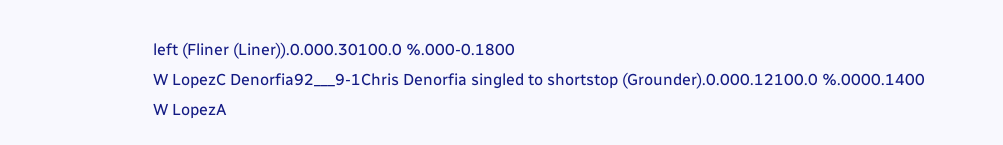left (Fliner (Liner)).0.000.30100.0 %.000-0.1800
W LopezC Denorfia92___9-1Chris Denorfia singled to shortstop (Grounder).0.000.12100.0 %.0000.1400
W LopezA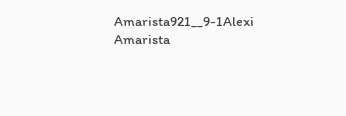Amarista921__9-1Alexi Amarista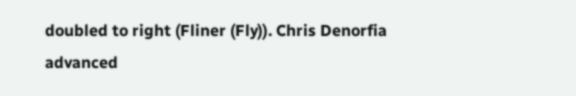doubled to right (Fliner (Fly)). Chris Denorfia advanced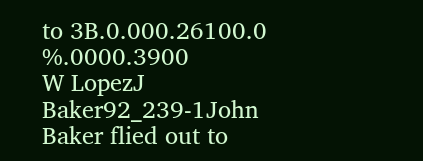to 3B.0.000.26100.0 %.0000.3900
W LopezJ Baker92_239-1John Baker flied out to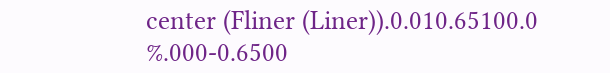center (Fliner (Liner)).0.010.65100.0 %.000-0.6500